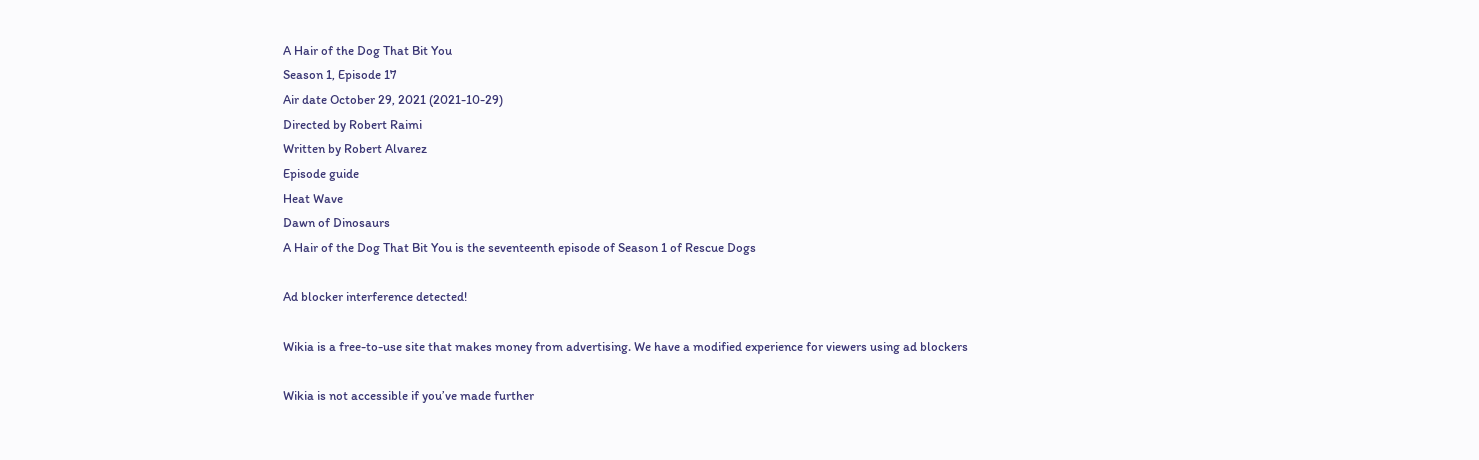A Hair of the Dog That Bit You
Season 1, Episode 17
Air date October 29, 2021 (2021-10-29)
Directed by Robert Raimi
Written by Robert Alvarez
Episode guide
Heat Wave
Dawn of Dinosaurs
A Hair of the Dog That Bit You is the seventeenth episode of Season 1 of Rescue Dogs

Ad blocker interference detected!

Wikia is a free-to-use site that makes money from advertising. We have a modified experience for viewers using ad blockers

Wikia is not accessible if you’ve made further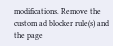modifications. Remove the custom ad blocker rule(s) and the page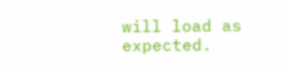will load as expected.